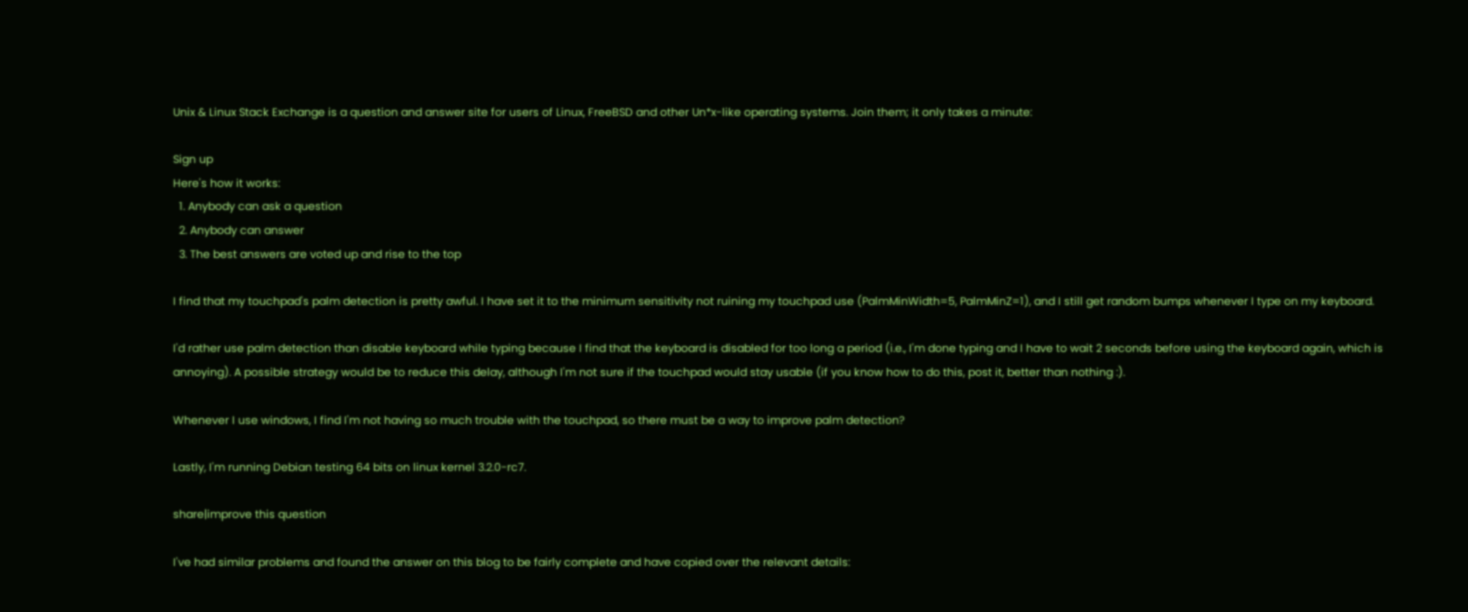Unix & Linux Stack Exchange is a question and answer site for users of Linux, FreeBSD and other Un*x-like operating systems. Join them; it only takes a minute:

Sign up
Here's how it works:
  1. Anybody can ask a question
  2. Anybody can answer
  3. The best answers are voted up and rise to the top

I find that my touchpad's palm detection is pretty awful. I have set it to the minimum sensitivity not ruining my touchpad use (PalmMinWidth=5, PalmMinZ=1), and I still get random bumps whenever I type on my keyboard.

I'd rather use palm detection than disable keyboard while typing because I find that the keyboard is disabled for too long a period (i.e., I'm done typing and I have to wait 2 seconds before using the keyboard again, which is annoying). A possible strategy would be to reduce this delay, although I'm not sure if the touchpad would stay usable (if you know how to do this, post it, better than nothing :).

Whenever I use windows, I find I'm not having so much trouble with the touchpad, so there must be a way to improve palm detection?

Lastly, I'm running Debian testing 64 bits on linux kernel 3.2.0-rc7.

share|improve this question

I've had similar problems and found the answer on this blog to be fairly complete and have copied over the relevant details: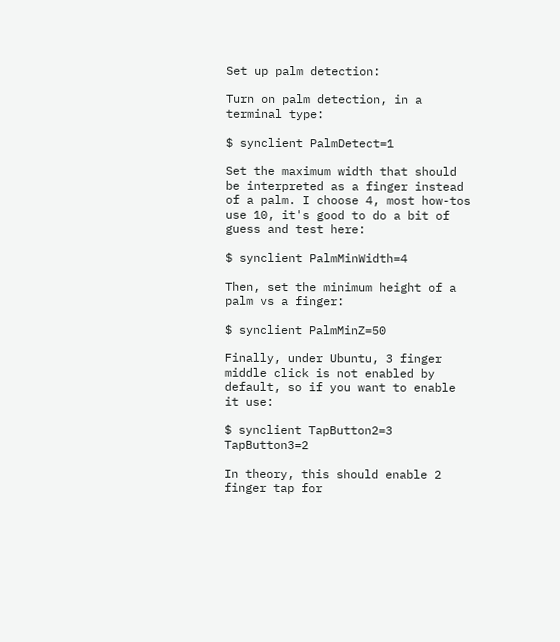Set up palm detection:

Turn on palm detection, in a terminal type:

$ synclient PalmDetect=1

Set the maximum width that should be interpreted as a finger instead of a palm. I choose 4, most how-tos use 10, it's good to do a bit of guess and test here:

$ synclient PalmMinWidth=4

Then, set the minimum height of a palm vs a finger:

$ synclient PalmMinZ=50

Finally, under Ubuntu, 3 finger middle click is not enabled by default, so if you want to enable it use:

$ synclient TapButton2=3 TapButton3=2

In theory, this should enable 2 finger tap for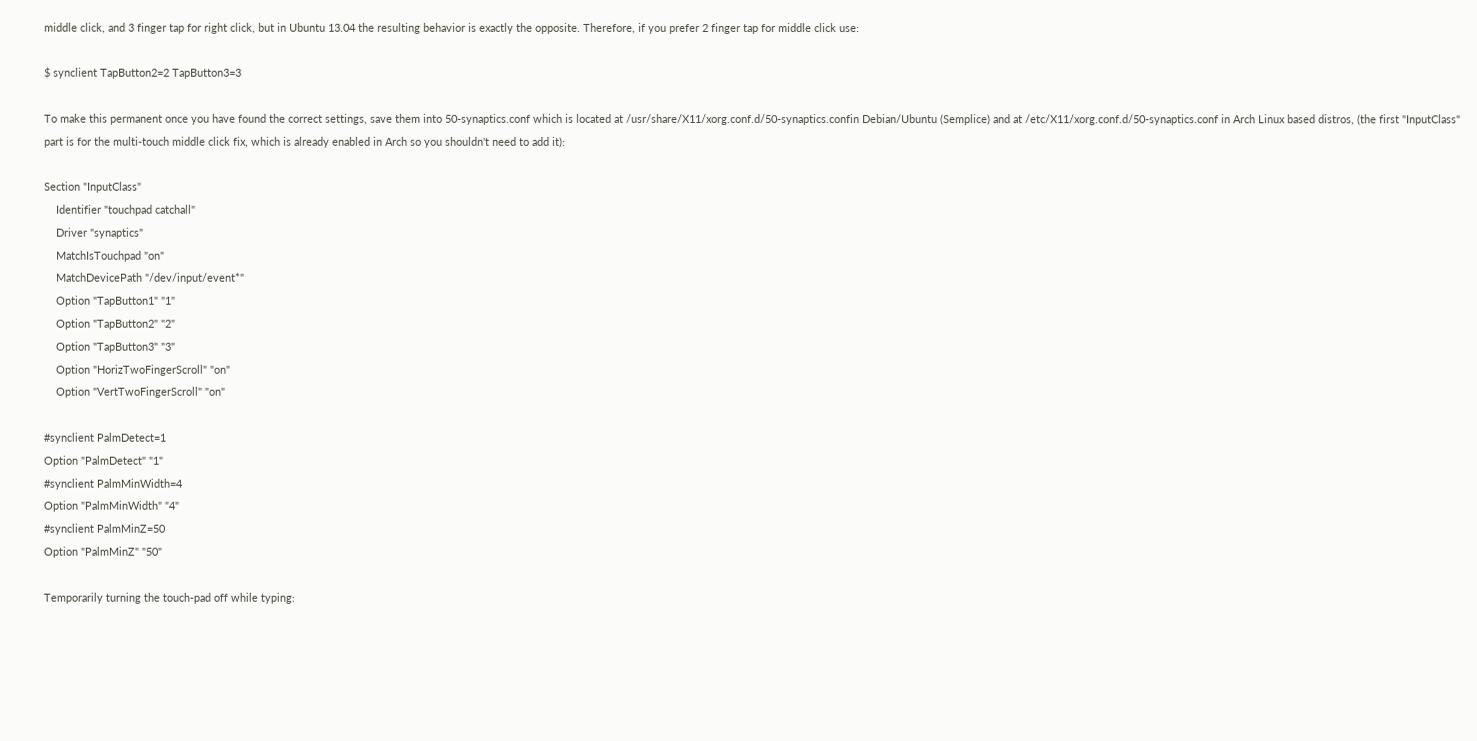middle click, and 3 finger tap for right click, but in Ubuntu 13.04 the resulting behavior is exactly the opposite. Therefore, if you prefer 2 finger tap for middle click use:

$ synclient TapButton2=2 TapButton3=3

To make this permanent once you have found the correct settings, save them into 50-synaptics.conf which is located at /usr/share/X11/xorg.conf.d/50-synaptics.confin Debian/Ubuntu (Semplice) and at /etc/X11/xorg.conf.d/50-synaptics.conf in Arch Linux based distros, (the first "InputClass" part is for the multi-touch middle click fix, which is already enabled in Arch so you shouldn't need to add it):

Section "InputClass"
    Identifier "touchpad catchall"
    Driver "synaptics"
    MatchIsTouchpad "on"
    MatchDevicePath "/dev/input/event*"
    Option "TapButton1" "1"
    Option "TapButton2" "2"
    Option "TapButton3" "3"
    Option "HorizTwoFingerScroll" "on"
    Option "VertTwoFingerScroll" "on"

#synclient PalmDetect=1
Option "PalmDetect" "1"
#synclient PalmMinWidth=4
Option "PalmMinWidth" "4"
#synclient PalmMinZ=50
Option "PalmMinZ" "50"

Temporarily turning the touch-pad off while typing: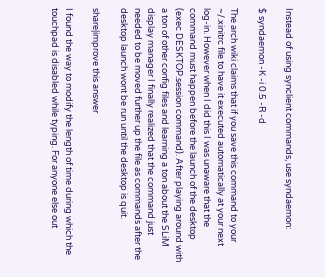Instead of using synclient commands, use syndaemon:

$ syndaemon -K -i 0.5 -R -d

The arch wiki claims that if you save this command to your ~/.xinitrc file to have it executed automatically at your next log-in. However when I did this I was unaware that the command must happen before the launch of the desktop (exec DESKTOP.session command). After playing around with a ton of other config files and learning a ton about the SLiM display manager I finally realized that the command just needed to be moved further up the file as commands after the desktop launch wont be run until the desktop is quit.

share|improve this answer

I found the way to modify the length of time during which the touchpad is disabled while typing. For anyone else out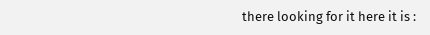there looking for it here it is :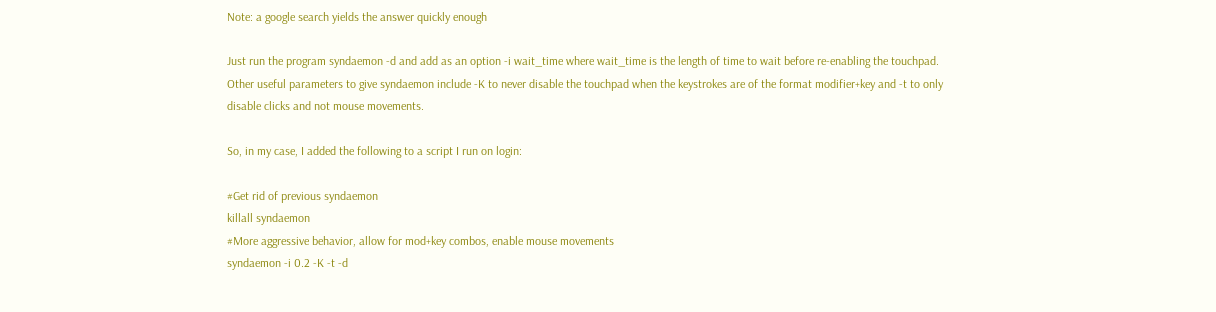Note: a google search yields the answer quickly enough

Just run the program syndaemon -d and add as an option -i wait_time where wait_time is the length of time to wait before re-enabling the touchpad. Other useful parameters to give syndaemon include -K to never disable the touchpad when the keystrokes are of the format modifier+key and -t to only disable clicks and not mouse movements.

So, in my case, I added the following to a script I run on login:

#Get rid of previous syndaemon
killall syndaemon
#More aggressive behavior, allow for mod+key combos, enable mouse movements
syndaemon -i 0.2 -K -t -d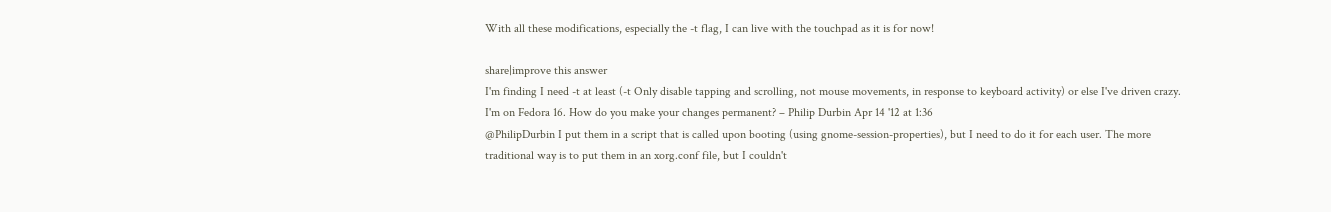With all these modifications, especially the -t flag, I can live with the touchpad as it is for now!

share|improve this answer
I'm finding I need -t at least (-t Only disable tapping and scrolling, not mouse movements, in response to keyboard activity) or else I've driven crazy. I'm on Fedora 16. How do you make your changes permanent? – Philip Durbin Apr 14 '12 at 1:36
@PhilipDurbin I put them in a script that is called upon booting (using gnome-session-properties), but I need to do it for each user. The more traditional way is to put them in an xorg.conf file, but I couldn't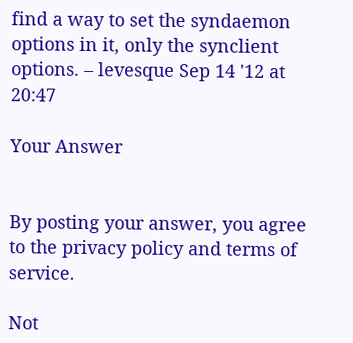find a way to set the syndaemon options in it, only the synclient options. – levesque Sep 14 '12 at 20:47

Your Answer


By posting your answer, you agree to the privacy policy and terms of service.

Not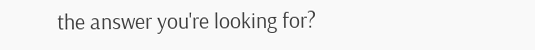the answer you're looking for?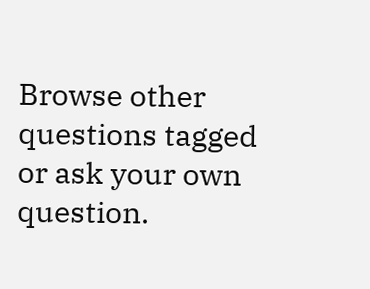Browse other questions tagged or ask your own question.